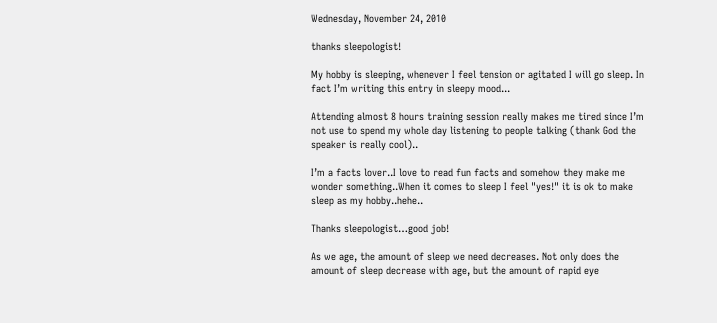Wednesday, November 24, 2010

thanks sleepologist!

My hobby is sleeping, whenever I feel tension or agitated I will go sleep. In fact I’m writing this entry in sleepy mood...

Attending almost 8 hours training session really makes me tired since I’m not use to spend my whole day listening to people talking (thank God the speaker is really cool)..

I’m a facts lover..I love to read fun facts and somehow they make me wonder something..When it comes to sleep I feel "yes!" it is ok to make sleep as my hobby..hehe..

Thanks sleepologist…good job!

As we age, the amount of sleep we need decreases. Not only does the amount of sleep decrease with age, but the amount of rapid eye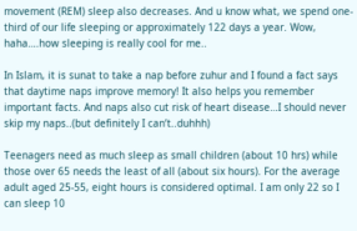movement (REM) sleep also decreases. And u know what, we spend one-third of our life sleeping or approximately 122 days a year. Wow, haha….how sleeping is really cool for me..

In Islam, it is sunat to take a nap before zuhur and I found a fact says that daytime naps improve memory! It also helps you remember important facts. And naps also cut risk of heart disease…I should never skip my naps..(but definitely I can’t..duhhh)

Teenagers need as much sleep as small children (about 10 hrs) while those over 65 needs the least of all (about six hours). For the average adult aged 25-55, eight hours is considered optimal. I am only 22 so I can sleep 10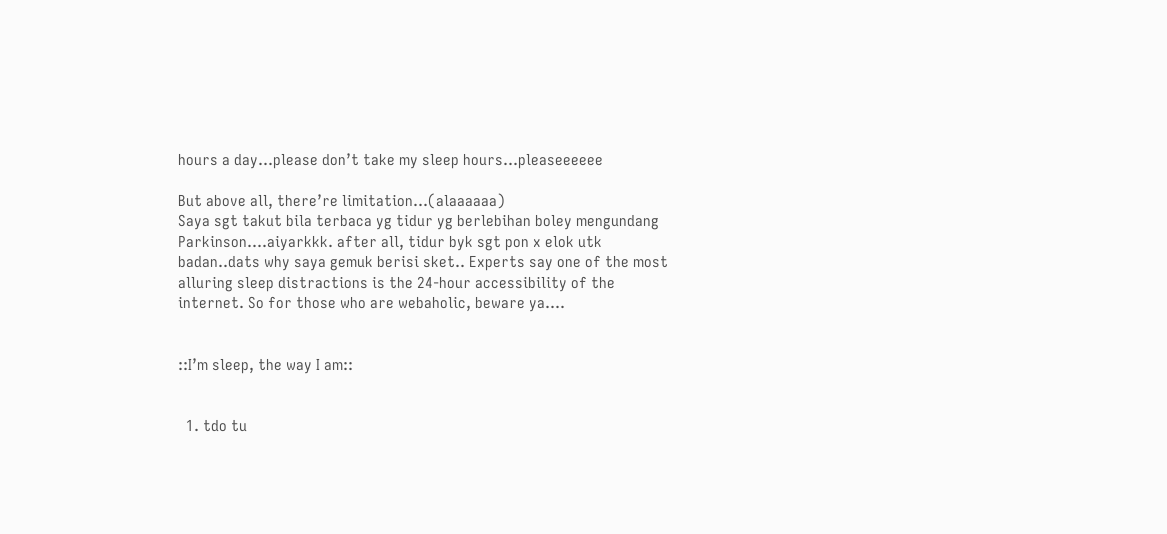hours a day…please don’t take my sleep hours…pleaseeeeee

But above all, there’re limitation…(alaaaaaa)
Saya sgt takut bila terbaca yg tidur yg berlebihan boley mengundang Parkinson….aiyarkkk. after all, tidur byk sgt pon x elok utk badan..dats why saya gemuk berisi sket.. Experts say one of the most alluring sleep distractions is the 24-hour accessibility of the internet. So for those who are webaholic, beware ya….


::I’m sleep, the way I am::


  1. tdo tu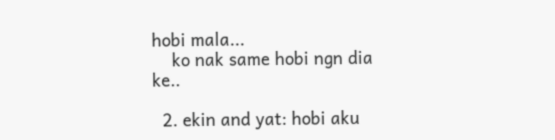hobi mala...
    ko nak same hobi ngn dia ke..

  2. ekin and yat: hobi aku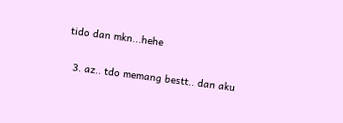tido dan mkn...hehe

  3. az.. tdo memang bestt.. dan aku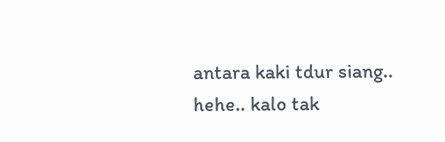antara kaki tdur siang.. hehe.. kalo tak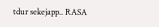tdur sekejapp.. RASA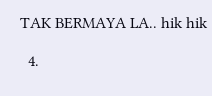TAK BERMAYA LA.. hik hik

  4.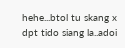hehe...btol tu skang x dpt tido siang la..adoi